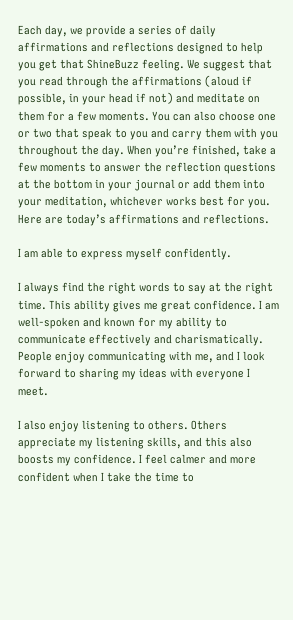Each day, we provide a series of daily affirmations and reflections designed to help you get that ShineBuzz feeling. We suggest that you read through the affirmations (aloud if possible, in your head if not) and meditate on them for a few moments. You can also choose one or two that speak to you and carry them with you throughout the day. When you’re finished, take a few moments to answer the reflection questions at the bottom in your journal or add them into your meditation, whichever works best for you. Here are today’s affirmations and reflections.

I am able to express myself confidently.

I always find the right words to say at the right time. This ability gives me great confidence. I am well-spoken and known for my ability to communicate effectively and charismatically. People enjoy communicating with me, and I look forward to sharing my ideas with everyone I meet.

I also enjoy listening to others. Others appreciate my listening skills, and this also boosts my confidence. I feel calmer and more confident when I take the time to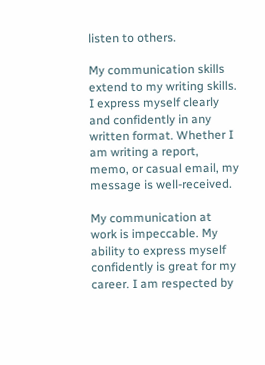listen to others.

My communication skills extend to my writing skills. I express myself clearly and confidently in any written format. Whether I am writing a report, memo, or casual email, my message is well-received.

My communication at work is impeccable. My ability to express myself confidently is great for my career. I am respected by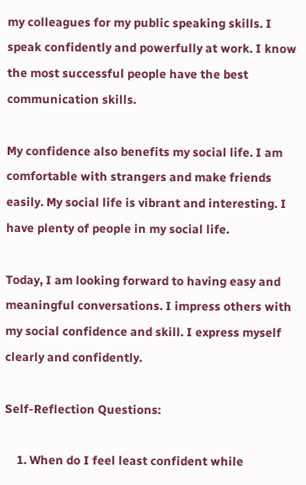my colleagues for my public speaking skills. I speak confidently and powerfully at work. I know the most successful people have the best communication skills.

My confidence also benefits my social life. I am comfortable with strangers and make friends easily. My social life is vibrant and interesting. I have plenty of people in my social life.

Today, I am looking forward to having easy and meaningful conversations. I impress others with my social confidence and skill. I express myself clearly and confidently.

Self-Reflection Questions:

    1. When do I feel least confident while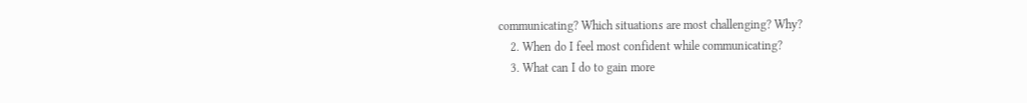communicating? Which situations are most challenging? Why?
    2. When do I feel most confident while communicating?
    3. What can I do to gain more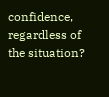confidence, regardless of the situation?